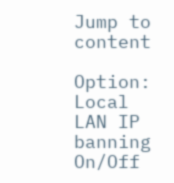Jump to content

Option: Local LAN IP banning On/Off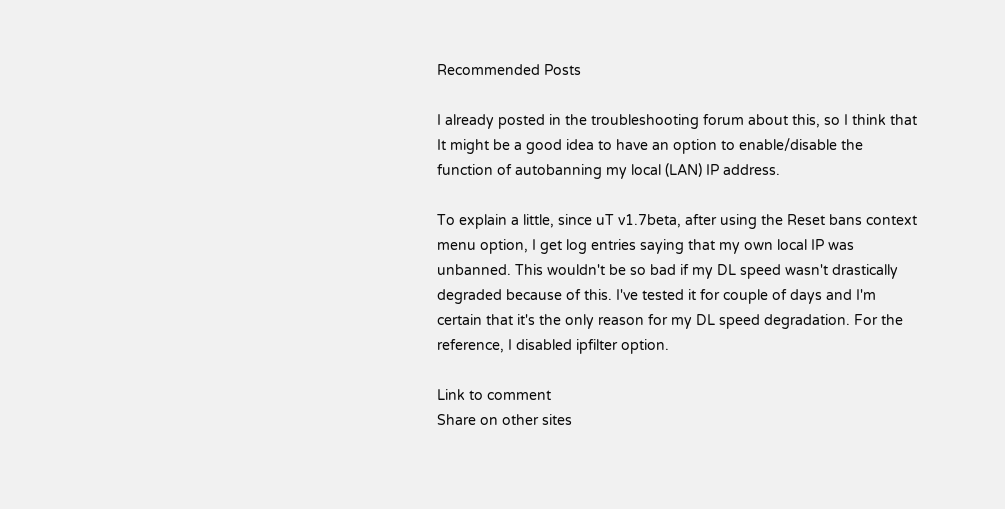Recommended Posts

I already posted in the troubleshooting forum about this, so I think that It might be a good idea to have an option to enable/disable the function of autobanning my local (LAN) IP address.

To explain a little, since uT v1.7beta, after using the Reset bans context menu option, I get log entries saying that my own local IP was unbanned. This wouldn't be so bad if my DL speed wasn't drastically degraded because of this. I've tested it for couple of days and I'm certain that it's the only reason for my DL speed degradation. For the reference, I disabled ipfilter option.

Link to comment
Share on other sites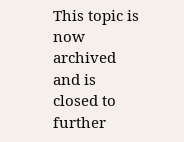This topic is now archived and is closed to further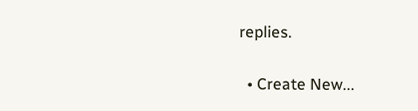replies.

  • Create New...